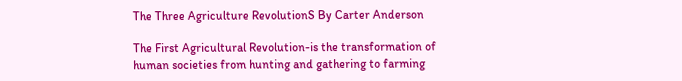The Three Agriculture RevolutionS By Carter Anderson

The First Agricultural Revolution-is the transformation of human societies from hunting and gathering to farming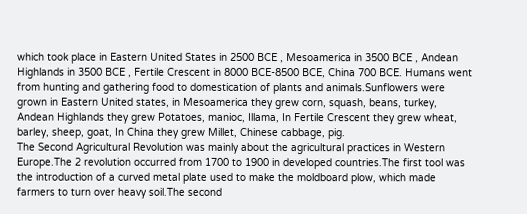which took place in Eastern United States in 2500 BCE , Mesoamerica in 3500 BCE , Andean Highlands in 3500 BCE , Fertile Crescent in 8000 BCE-8500 BCE, China 700 BCE. Humans went from hunting and gathering food to domestication of plants and animals.Sunflowers were grown in Eastern United states, in Mesoamerica they grew corn, squash, beans, turkey, Andean Highlands they grew Potatoes, manioc, Illama, In Fertile Crescent they grew wheat, barley, sheep, goat, In China they grew Millet, Chinese cabbage, pig.
The Second Agricultural Revolution was mainly about the agricultural practices in Western Europe.The 2 revolution occurred from 1700 to 1900 in developed countries.The first tool was the introduction of a curved metal plate used to make the moldboard plow, which made farmers to turn over heavy soil.The second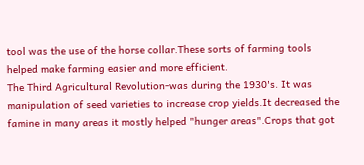tool was the use of the horse collar.These sorts of farming tools helped make farming easier and more efficient.
The Third Agricultural Revolution-was during the 1930's. It was manipulation of seed varieties to increase crop yields.It decreased the famine in many areas it mostly helped "hunger areas".Crops that got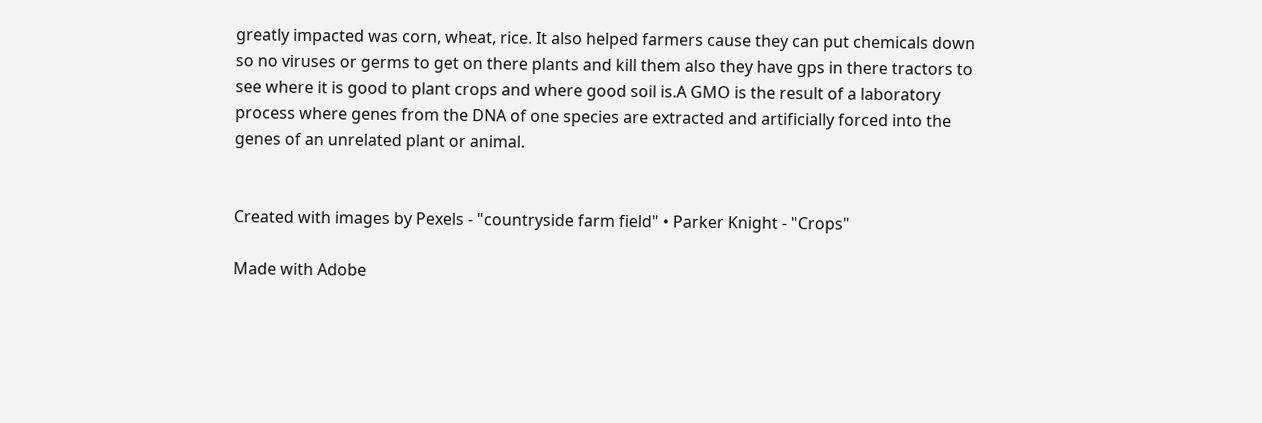greatly impacted was corn, wheat, rice. It also helped farmers cause they can put chemicals down so no viruses or germs to get on there plants and kill them also they have gps in there tractors to see where it is good to plant crops and where good soil is.A GMO is the result of a laboratory process where genes from the DNA of one species are extracted and artificially forced into the genes of an unrelated plant or animal.


Created with images by Pexels - "countryside farm field" • Parker Knight - "Crops"

Made with Adobe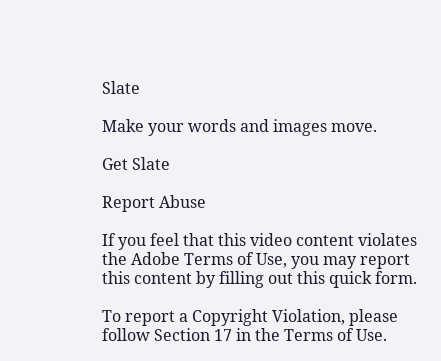Slate

Make your words and images move.

Get Slate

Report Abuse

If you feel that this video content violates the Adobe Terms of Use, you may report this content by filling out this quick form.

To report a Copyright Violation, please follow Section 17 in the Terms of Use.